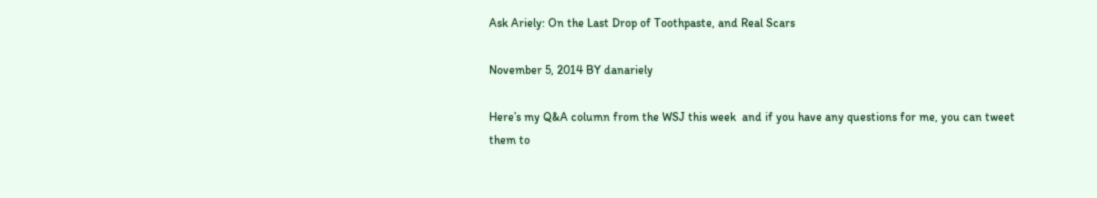Ask Ariely: On the Last Drop of Toothpaste, and Real Scars

November 5, 2014 BY danariely

Here’s my Q&A column from the WSJ this week  and if you have any questions for me, you can tweet them to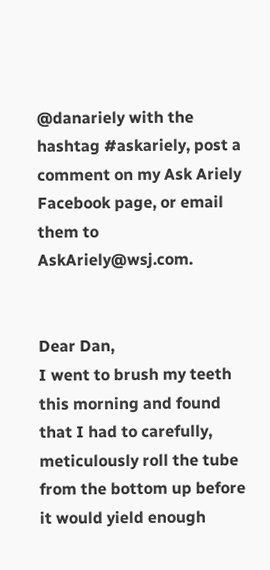@danariely with the hashtag #askariely, post a comment on my Ask Ariely Facebook page, or email them to AskAriely@wsj.com.


Dear Dan,
I went to brush my teeth this morning and found that I had to carefully, meticulously roll the tube from the bottom up before it would yield enough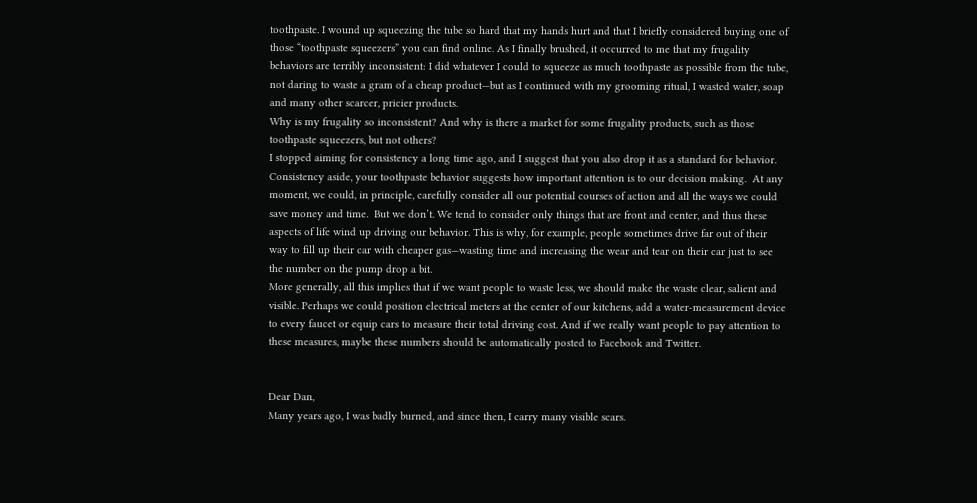toothpaste. I wound up squeezing the tube so hard that my hands hurt and that I briefly considered buying one of those “toothpaste squeezers” you can find online. As I finally brushed, it occurred to me that my frugality behaviors are terribly inconsistent: I did whatever I could to squeeze as much toothpaste as possible from the tube, not daring to waste a gram of a cheap product—but as I continued with my grooming ritual, I wasted water, soap and many other scarcer, pricier products.
Why is my frugality so inconsistent? And why is there a market for some frugality products, such as those toothpaste squeezers, but not others?
I stopped aiming for consistency a long time ago, and I suggest that you also drop it as a standard for behavior.
Consistency aside, your toothpaste behavior suggests how important attention is to our decision making.  At any moment, we could, in principle, carefully consider all our potential courses of action and all the ways we could save money and time.  But we don’t. We tend to consider only things that are front and center, and thus these aspects of life wind up driving our behavior. This is why, for example, people sometimes drive far out of their way to fill up their car with cheaper gas—wasting time and increasing the wear and tear on their car just to see the number on the pump drop a bit.
More generally, all this implies that if we want people to waste less, we should make the waste clear, salient and visible. Perhaps we could position electrical meters at the center of our kitchens, add a water-measurement device to every faucet or equip cars to measure their total driving cost. And if we really want people to pay attention to these measures, maybe these numbers should be automatically posted to Facebook and Twitter.


Dear Dan,
Many years ago, I was badly burned, and since then, I carry many visible scars.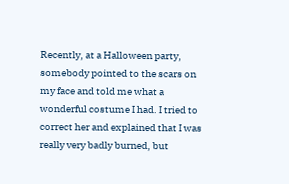Recently, at a Halloween party, somebody pointed to the scars on my face and told me what a wonderful costume I had. I tried to correct her and explained that I was really very badly burned, but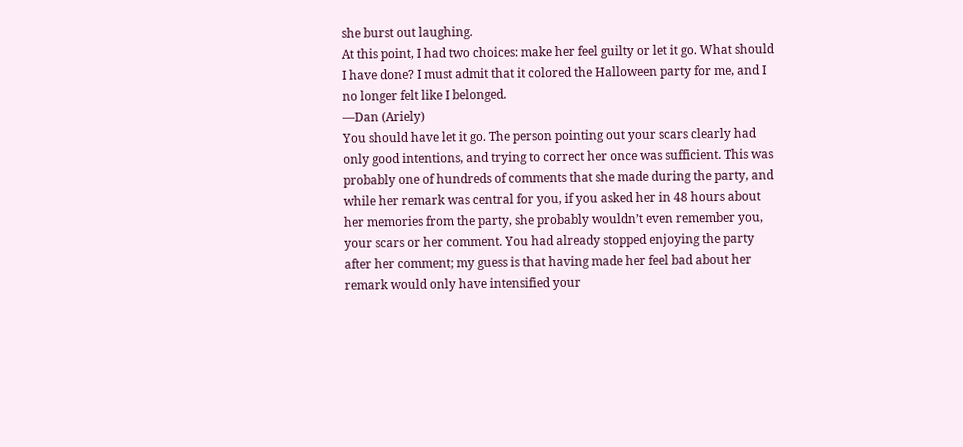she burst out laughing.
At this point, I had two choices: make her feel guilty or let it go. What should I have done? I must admit that it colored the Halloween party for me, and I no longer felt like I belonged.
—Dan (Ariely)
You should have let it go. The person pointing out your scars clearly had only good intentions, and trying to correct her once was sufficient. This was probably one of hundreds of comments that she made during the party, and while her remark was central for you, if you asked her in 48 hours about her memories from the party, she probably wouldn’t even remember you, your scars or her comment. You had already stopped enjoying the party after her comment; my guess is that having made her feel bad about her remark would only have intensified your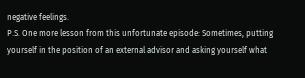negative feelings.
P.S. One more lesson from this unfortunate episode: Sometimes, putting yourself in the position of an external advisor and asking yourself what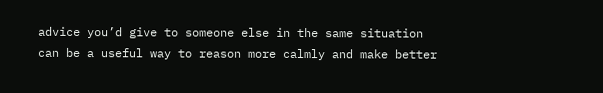advice you’d give to someone else in the same situation can be a useful way to reason more calmly and make better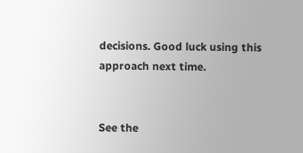decisions. Good luck using this approach next time.


See the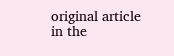original article in the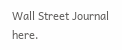Wall Street Journal here.